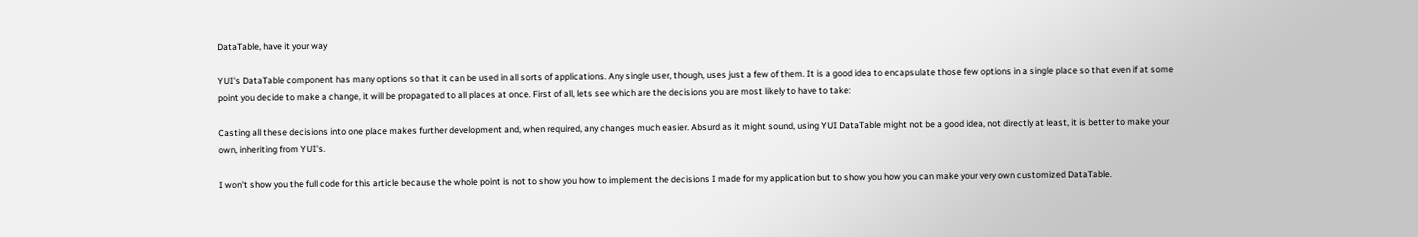DataTable, have it your way

YUI's DataTable component has many options so that it can be used in all sorts of applications. Any single user, though, uses just a few of them. It is a good idea to encapsulate those few options in a single place so that even if at some point you decide to make a change, it will be propagated to all places at once. First of all, lets see which are the decisions you are most likely to have to take:

Casting all these decisions into one place makes further development and, when required, any changes much easier. Absurd as it might sound, using YUI DataTable might not be a good idea, not directly at least, it is better to make your own, inheriting from YUI's.

I won't show you the full code for this article because the whole point is not to show you how to implement the decisions I made for my application but to show you how you can make your very own customized DataTable.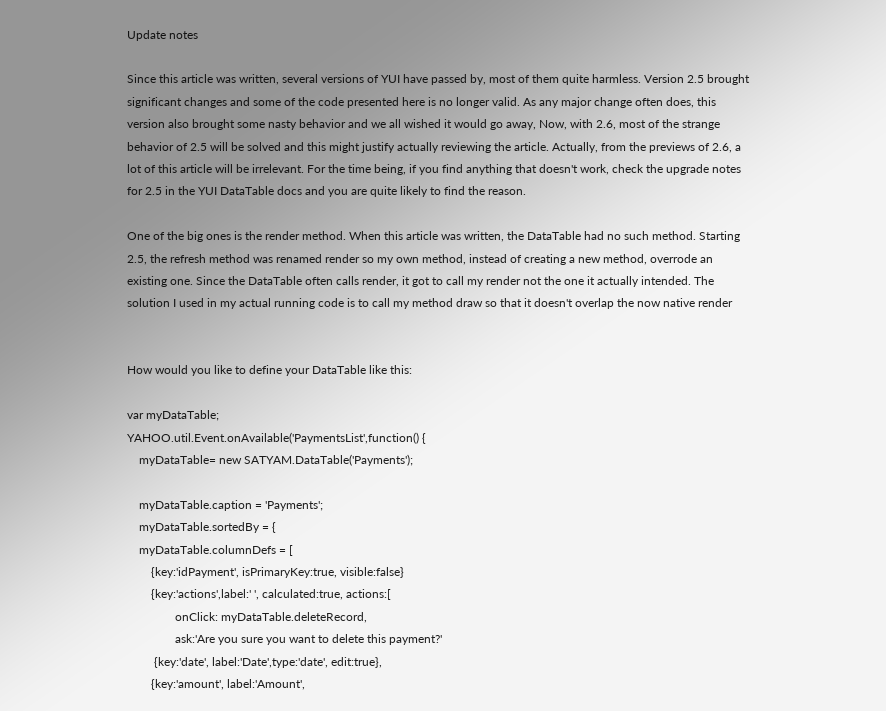Update notes

Since this article was written, several versions of YUI have passed by, most of them quite harmless. Version 2.5 brought significant changes and some of the code presented here is no longer valid. As any major change often does, this version also brought some nasty behavior and we all wished it would go away, Now, with 2.6, most of the strange behavior of 2.5 will be solved and this might justify actually reviewing the article. Actually, from the previews of 2.6, a lot of this article will be irrelevant. For the time being, if you find anything that doesn't work, check the upgrade notes for 2.5 in the YUI DataTable docs and you are quite likely to find the reason.

One of the big ones is the render method. When this article was written, the DataTable had no such method. Starting 2.5, the refresh method was renamed render so my own method, instead of creating a new method, overrode an existing one. Since the DataTable often calls render, it got to call my render not the one it actually intended. The solution I used in my actual running code is to call my method draw so that it doesn't overlap the now native render


How would you like to define your DataTable like this:

var myDataTable;
YAHOO.util.Event.onAvailable('PaymentsList',function() {
    myDataTable= new SATYAM.DataTable('Payments');

    myDataTable.caption = 'Payments';
    myDataTable.sortedBy = {
    myDataTable.columnDefs = [
        {key:'idPayment', isPrimaryKey:true, visible:false}
        {key:'actions',label:' ', calculated:true, actions:[
                onClick: myDataTable.deleteRecord,
                ask:'Are you sure you want to delete this payment?'
         {key:'date', label:'Date',type:'date', edit:true},
        {key:'amount', label:'Amount',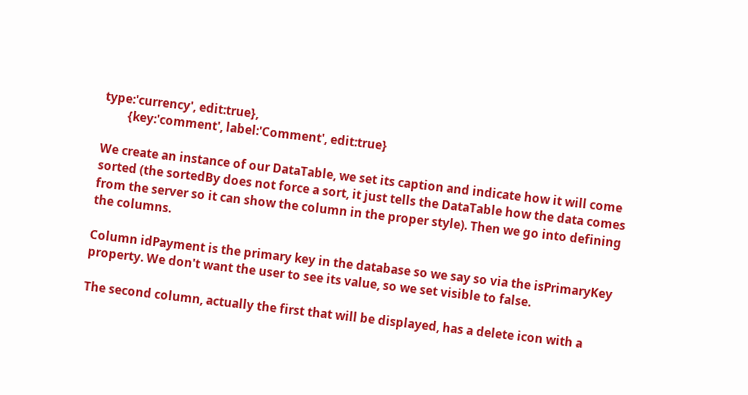type:'currency', edit:true},
        {key:'comment', label:'Comment', edit:true}

We create an instance of our DataTable, we set its caption and indicate how it will come sorted (the sortedBy does not force a sort, it just tells the DataTable how the data comes from the server so it can show the column in the proper style). Then we go into defining the columns.

Column idPayment is the primary key in the database so we say so via the isPrimaryKey property. We don't want the user to see its value, so we set visible to false.

The second column, actually the first that will be displayed, has a delete icon with a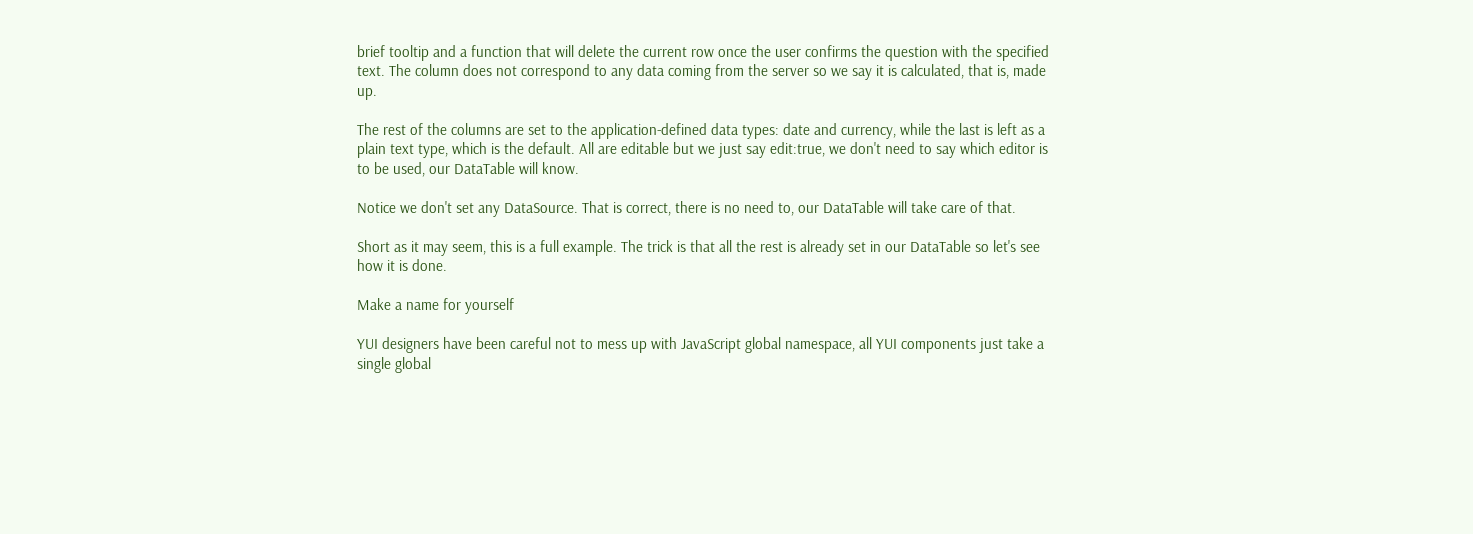brief tooltip and a function that will delete the current row once the user confirms the question with the specified text. The column does not correspond to any data coming from the server so we say it is calculated, that is, made up.

The rest of the columns are set to the application-defined data types: date and currency, while the last is left as a plain text type, which is the default. All are editable but we just say edit:true, we don't need to say which editor is to be used, our DataTable will know.

Notice we don't set any DataSource. That is correct, there is no need to, our DataTable will take care of that.

Short as it may seem, this is a full example. The trick is that all the rest is already set in our DataTable so let's see how it is done.

Make a name for yourself

YUI designers have been careful not to mess up with JavaScript global namespace, all YUI components just take a single global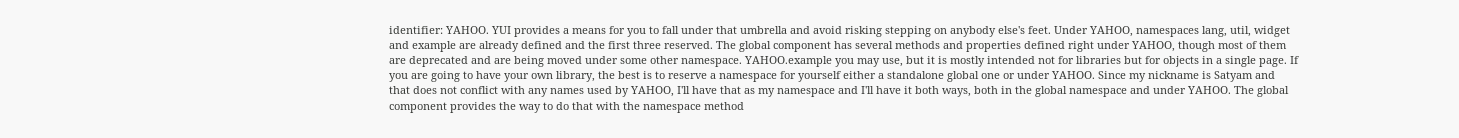identifier: YAHOO. YUI provides a means for you to fall under that umbrella and avoid risking stepping on anybody else's feet. Under YAHOO, namespaces lang, util, widget and example are already defined and the first three reserved. The global component has several methods and properties defined right under YAHOO, though most of them are deprecated and are being moved under some other namespace. YAHOO.example you may use, but it is mostly intended not for libraries but for objects in a single page. If you are going to have your own library, the best is to reserve a namespace for yourself either a standalone global one or under YAHOO. Since my nickname is Satyam and that does not conflict with any names used by YAHOO, I'll have that as my namespace and I'll have it both ways, both in the global namespace and under YAHOO. The global component provides the way to do that with the namespace method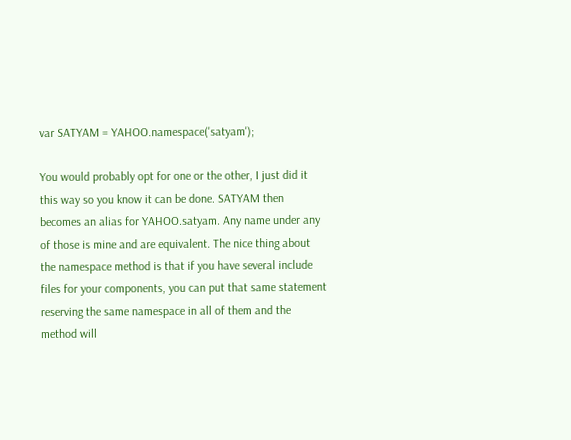var SATYAM = YAHOO.namespace('satyam');

You would probably opt for one or the other, I just did it this way so you know it can be done. SATYAM then becomes an alias for YAHOO.satyam. Any name under any of those is mine and are equivalent. The nice thing about the namespace method is that if you have several include files for your components, you can put that same statement reserving the same namespace in all of them and the method will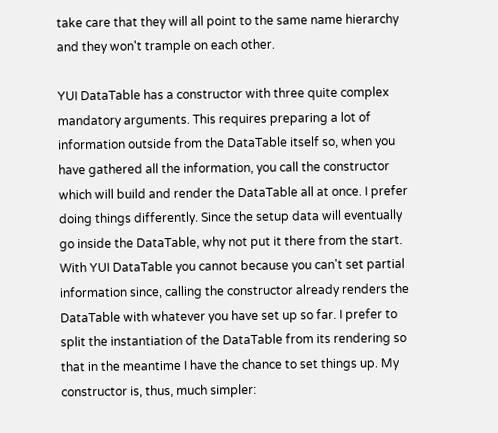take care that they will all point to the same name hierarchy and they won't trample on each other.

YUI DataTable has a constructor with three quite complex mandatory arguments. This requires preparing a lot of information outside from the DataTable itself so, when you have gathered all the information, you call the constructor which will build and render the DataTable all at once. I prefer doing things differently. Since the setup data will eventually go inside the DataTable, why not put it there from the start. With YUI DataTable you cannot because you can't set partial information since, calling the constructor already renders the DataTable with whatever you have set up so far. I prefer to split the instantiation of the DataTable from its rendering so that in the meantime I have the chance to set things up. My constructor is, thus, much simpler: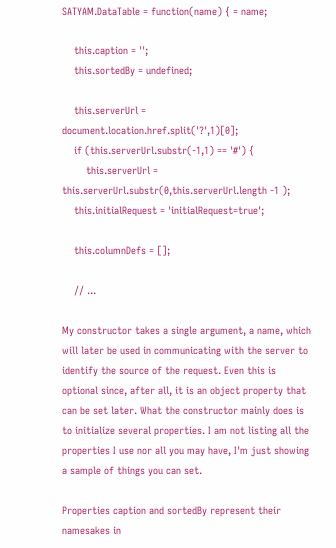SATYAM.DataTable = function(name) { = name;

    this.caption = '';
    this.sortedBy = undefined;

    this.serverUrl = document.location.href.split('?',1)[0];
    if (this.serverUrl.substr(-1,1) == '#') {
        this.serverUrl = this.serverUrl.substr(0,this.serverUrl.length -1 );
    this.initialRequest = 'initialRequest=true';

    this.columnDefs = [];

    // ...

My constructor takes a single argument, a name, which will later be used in communicating with the server to identify the source of the request. Even this is optional since, after all, it is an object property that can be set later. What the constructor mainly does is to initialize several properties. I am not listing all the properties I use nor all you may have, I'm just showing a sample of things you can set.

Properties caption and sortedBy represent their namesakes in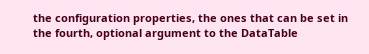the configuration properties, the ones that can be set in the fourth, optional argument to the DataTable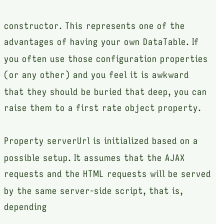constructor. This represents one of the advantages of having your own DataTable. If you often use those configuration properties (or any other) and you feel it is awkward that they should be buried that deep, you can raise them to a first rate object property.

Property serverUrl is initialized based on a possible setup. It assumes that the AJAX requests and the HTML requests will be served by the same server-side script, that is, depending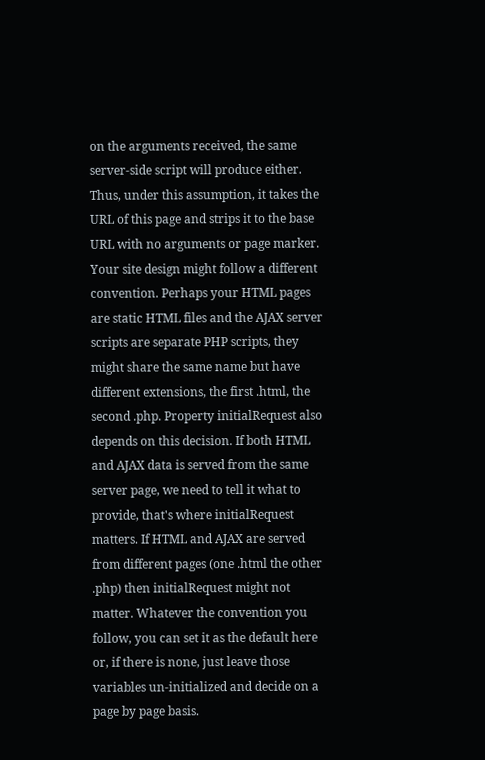on the arguments received, the same server-side script will produce either. Thus, under this assumption, it takes the URL of this page and strips it to the base URL with no arguments or page marker. Your site design might follow a different convention. Perhaps your HTML pages are static HTML files and the AJAX server scripts are separate PHP scripts, they might share the same name but have different extensions, the first .html, the second .php. Property initialRequest also depends on this decision. If both HTML and AJAX data is served from the same server page, we need to tell it what to provide, that's where initialRequest matters. If HTML and AJAX are served from different pages (one .html the other .php) then initialRequest might not matter. Whatever the convention you follow, you can set it as the default here or, if there is none, just leave those variables un-initialized and decide on a page by page basis.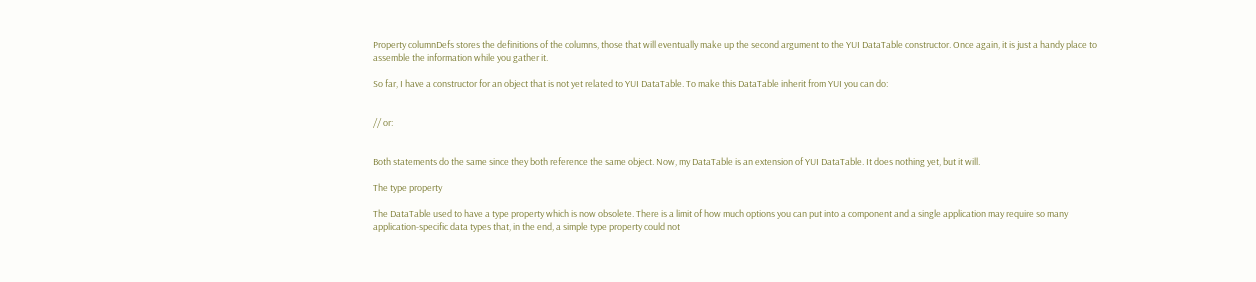Property columnDefs stores the definitions of the columns, those that will eventually make up the second argument to the YUI DataTable constructor. Once again, it is just a handy place to assemble the information while you gather it.

So far, I have a constructor for an object that is not yet related to YUI DataTable. To make this DataTable inherit from YUI you can do:


// or:


Both statements do the same since they both reference the same object. Now, my DataTable is an extension of YUI DataTable. It does nothing yet, but it will.

The type property

The DataTable used to have a type property which is now obsolete. There is a limit of how much options you can put into a component and a single application may require so many application-specific data types that, in the end, a simple type property could not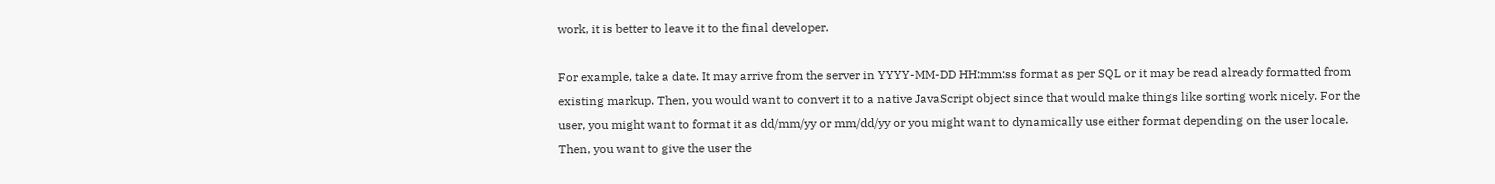work, it is better to leave it to the final developer.

For example, take a date. It may arrive from the server in YYYY-MM-DD HH:mm:ss format as per SQL or it may be read already formatted from existing markup. Then, you would want to convert it to a native JavaScript object since that would make things like sorting work nicely. For the user, you might want to format it as dd/mm/yy or mm/dd/yy or you might want to dynamically use either format depending on the user locale. Then, you want to give the user the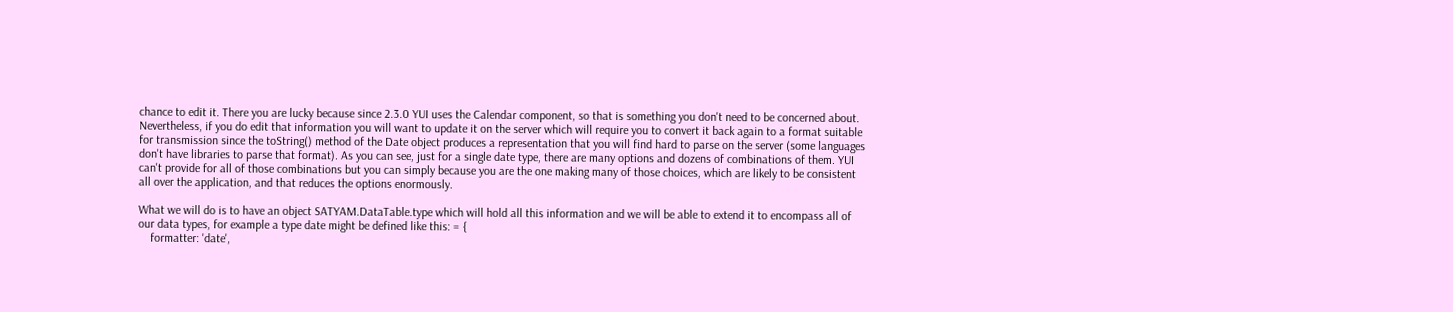chance to edit it. There you are lucky because since 2.3.0 YUI uses the Calendar component, so that is something you don't need to be concerned about. Nevertheless, if you do edit that information you will want to update it on the server which will require you to convert it back again to a format suitable for transmission since the toString() method of the Date object produces a representation that you will find hard to parse on the server (some languages don't have libraries to parse that format). As you can see, just for a single date type, there are many options and dozens of combinations of them. YUI can't provide for all of those combinations but you can simply because you are the one making many of those choices, which are likely to be consistent all over the application, and that reduces the options enormously.

What we will do is to have an object SATYAM.DataTable.type which will hold all this information and we will be able to extend it to encompass all of our data types, for example a type date might be defined like this: = {
    formatter: 'date',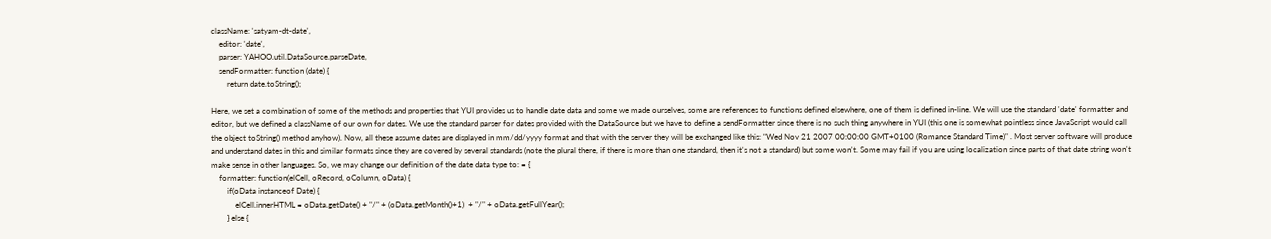className: 'satyam-dt-date',
    editor: 'date',
    parser: YAHOO.util.DataSource.parseDate,
    sendFormatter: function (date) {
        return date.toString();

Here, we set a combination of some of the methods and properties that YUI provides us to handle date data and some we made ourselves, some are references to functions defined elsewhere, one of them is defined in-line. We will use the standard 'date' formatter and editor, but we defined a className of our own for dates. We use the standard parser for dates provided with the DataSource but we have to define a sendFormatter since there is no such thing anywhere in YUI (this one is somewhat pointless since JavaScript would call the object toString() method anyhow). Now, all these assume dates are displayed in mm/dd/yyyy format and that with the server they will be exchanged like this: "Wed Nov 21 2007 00:00:00 GMT+0100 (Romance Standard Time)" . Most server software will produce and understand dates in this and similar formats since they are covered by several standards (note the plural there, if there is more than one standard, then it's not a standard) but some won't. Some may fail if you are using localization since parts of that date string won't make sense in other languages. So, we may change our definition of the date data type to: = {
    formatter: function(elCell, oRecord, oColumn, oData) {
        if(oData instanceof Date) {
            elCell.innerHTML = oData.getDate() + "/" + (oData.getMonth()+1)  + "/" + oData.getFullYear();
        } else {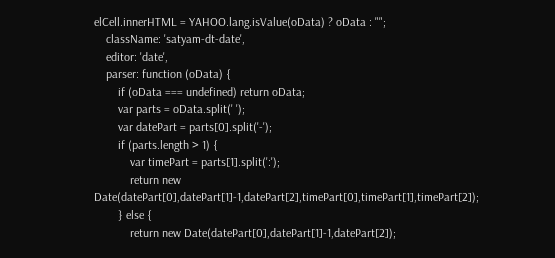elCell.innerHTML = YAHOO.lang.isValue(oData) ? oData : "";
    className: 'satyam-dt-date',
    editor: 'date',
    parser: function (oData) {
        if (oData === undefined) return oData;
        var parts = oData.split(' ');
        var datePart = parts[0].split('-');
        if (parts.length > 1) {
            var timePart = parts[1].split(':');
            return new Date(datePart[0],datePart[1]-1,datePart[2],timePart[0],timePart[1],timePart[2]);
        } else {
            return new Date(datePart[0],datePart[1]-1,datePart[2]);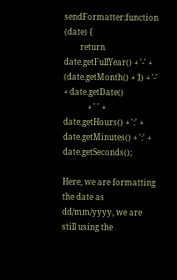sendFormatter:function (date) {
        return date.getFullYear() + '-' + (date.getMonth() + 1) + '-' + date.getDate()
            + ' ' + date.getHours() + ':' + date.getMinutes() + ':' + date.getSeconds();

Here, we are formatting the date as dd/mm/yyyy, we are still using the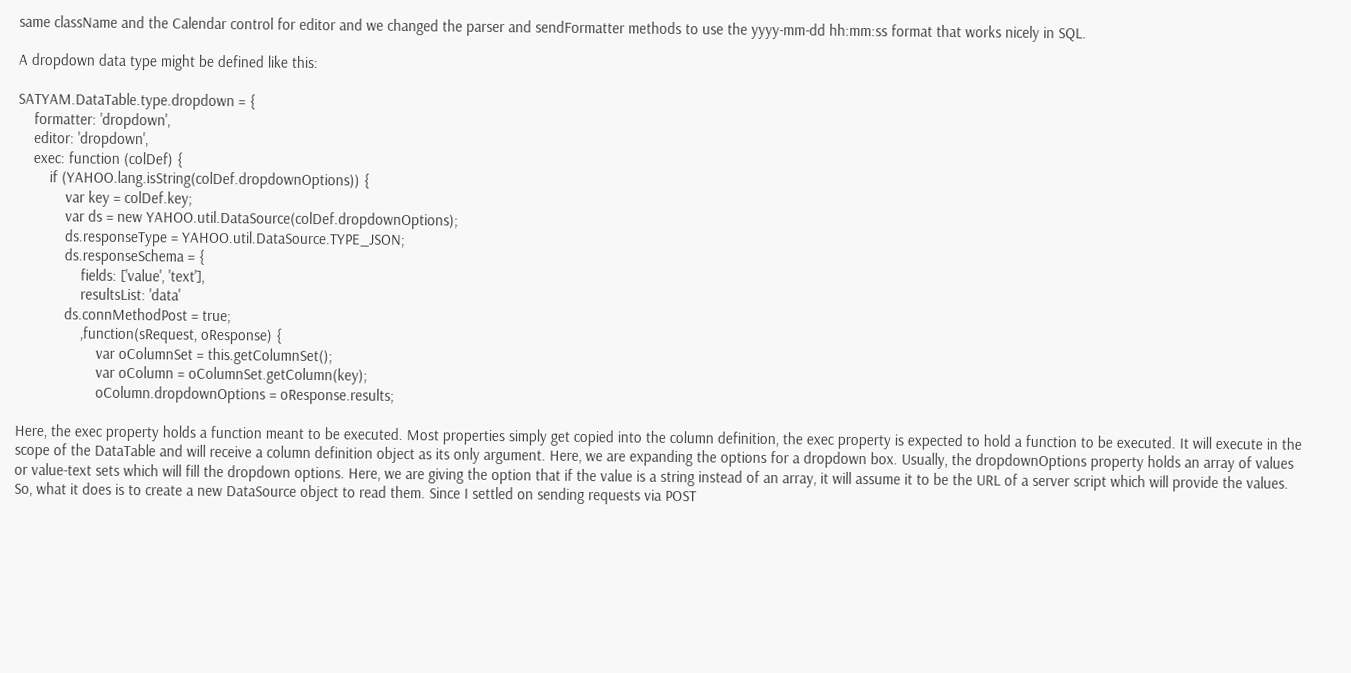same className and the Calendar control for editor and we changed the parser and sendFormatter methods to use the yyyy-mm-dd hh:mm:ss format that works nicely in SQL.

A dropdown data type might be defined like this:

SATYAM.DataTable.type.dropdown = {
    formatter: 'dropdown',
    editor: 'dropdown',
    exec: function (colDef) {
        if (YAHOO.lang.isString(colDef.dropdownOptions)) {
            var key = colDef.key;
            var ds = new YAHOO.util.DataSource(colDef.dropdownOptions);
            ds.responseType = YAHOO.util.DataSource.TYPE_JSON;
            ds.responseSchema = {
                fields: ['value', 'text'],
                resultsList: 'data'
            ds.connMethodPost = true;
                ,function(sRequest, oResponse) {
                    var oColumnSet = this.getColumnSet();
                    var oColumn = oColumnSet.getColumn(key);
                    oColumn.dropdownOptions = oResponse.results;

Here, the exec property holds a function meant to be executed. Most properties simply get copied into the column definition, the exec property is expected to hold a function to be executed. It will execute in the scope of the DataTable and will receive a column definition object as its only argument. Here, we are expanding the options for a dropdown box. Usually, the dropdownOptions property holds an array of values or value-text sets which will fill the dropdown options. Here, we are giving the option that if the value is a string instead of an array, it will assume it to be the URL of a server script which will provide the values. So, what it does is to create a new DataSource object to read them. Since I settled on sending requests via POST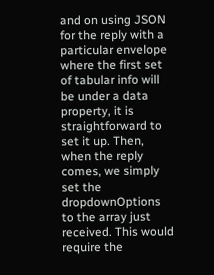and on using JSON for the reply with a particular envelope where the first set of tabular info will be under a data property, it is straightforward to set it up. Then, when the reply comes, we simply set the dropdownOptions to the array just received. This would require the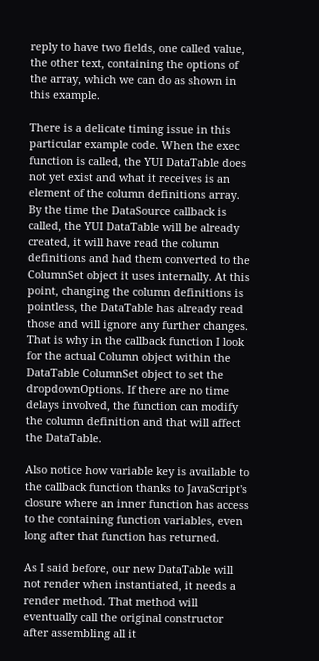reply to have two fields, one called value, the other text, containing the options of the array, which we can do as shown in this example.

There is a delicate timing issue in this particular example code. When the exec function is called, the YUI DataTable does not yet exist and what it receives is an element of the column definitions array. By the time the DataSource callback is called, the YUI DataTable will be already created, it will have read the column definitions and had them converted to the ColumnSet object it uses internally. At this point, changing the column definitions is pointless, the DataTable has already read those and will ignore any further changes. That is why in the callback function I look for the actual Column object within the DataTable ColumnSet object to set the dropdownOptions. If there are no time delays involved, the function can modify the column definition and that will affect the DataTable.

Also notice how variable key is available to the callback function thanks to JavaScript's closure where an inner function has access to the containing function variables, even long after that function has returned.

As I said before, our new DataTable will not render when instantiated, it needs a render method. That method will eventually call the original constructor after assembling all it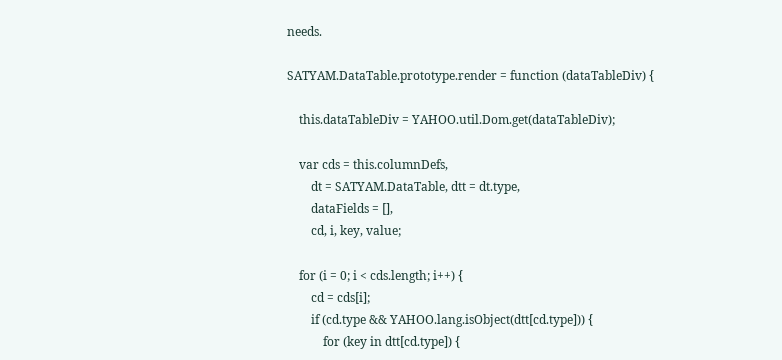needs.

SATYAM.DataTable.prototype.render = function (dataTableDiv) {

    this.dataTableDiv = YAHOO.util.Dom.get(dataTableDiv);

    var cds = this.columnDefs,
        dt = SATYAM.DataTable, dtt = dt.type,
        dataFields = [],
        cd, i, key, value;

    for (i = 0; i < cds.length; i++) {
        cd = cds[i];
        if (cd.type && YAHOO.lang.isObject(dtt[cd.type])) {
            for (key in dtt[cd.type]) {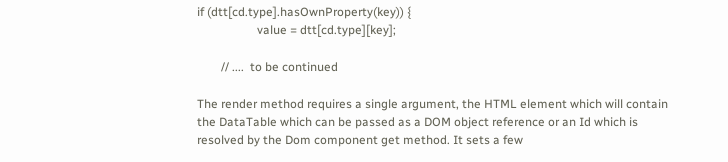if (dtt[cd.type].hasOwnProperty(key)) {
                    value = dtt[cd.type][key];

        // ....  to be continued

The render method requires a single argument, the HTML element which will contain the DataTable which can be passed as a DOM object reference or an Id which is resolved by the Dom component get method. It sets a few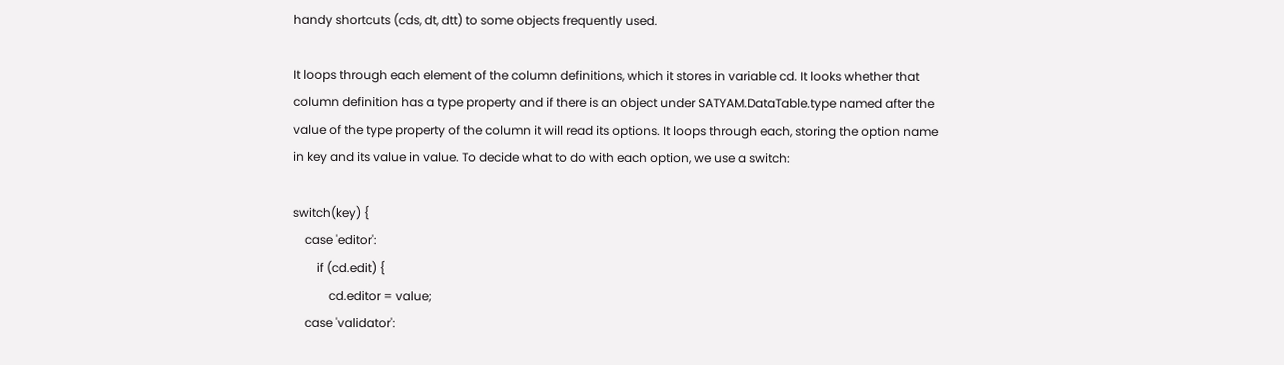handy shortcuts (cds, dt, dtt) to some objects frequently used.

It loops through each element of the column definitions, which it stores in variable cd. It looks whether that column definition has a type property and if there is an object under SATYAM.DataTable.type named after the value of the type property of the column it will read its options. It loops through each, storing the option name in key and its value in value. To decide what to do with each option, we use a switch:

switch(key) {
    case 'editor':
        if (cd.edit) {
            cd.editor = value;
    case 'validator':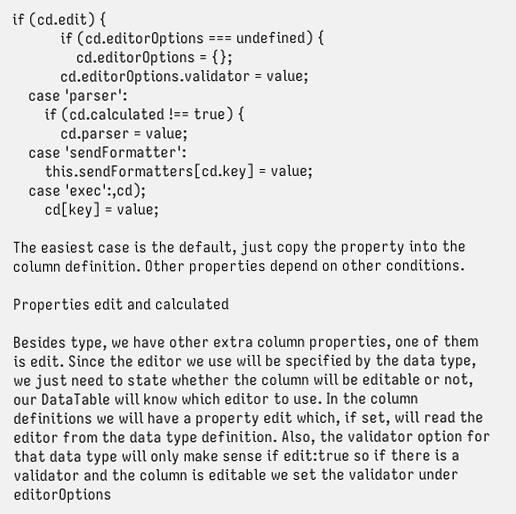if (cd.edit) {
            if (cd.editorOptions === undefined) {
                cd.editorOptions = {};
            cd.editorOptions.validator = value;
    case 'parser':
        if (cd.calculated !== true) {
            cd.parser = value;
    case 'sendFormatter':
        this.sendFormatters[cd.key] = value;
    case 'exec':,cd);
        cd[key] = value;

The easiest case is the default, just copy the property into the column definition. Other properties depend on other conditions.

Properties edit and calculated

Besides type, we have other extra column properties, one of them is edit. Since the editor we use will be specified by the data type, we just need to state whether the column will be editable or not, our DataTable will know which editor to use. In the column definitions we will have a property edit which, if set, will read the editor from the data type definition. Also, the validator option for that data type will only make sense if edit:true so if there is a validator and the column is editable we set the validator under editorOptions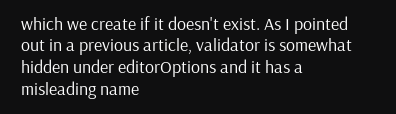which we create if it doesn't exist. As I pointed out in a previous article, validator is somewhat hidden under editorOptions and it has a misleading name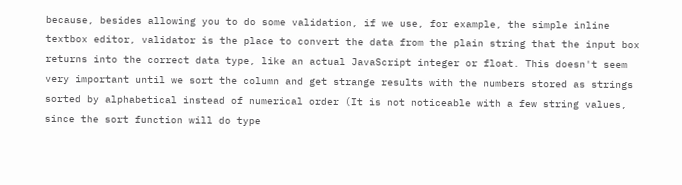because, besides allowing you to do some validation, if we use, for example, the simple inline textbox editor, validator is the place to convert the data from the plain string that the input box returns into the correct data type, like an actual JavaScript integer or float. This doesn't seem very important until we sort the column and get strange results with the numbers stored as strings sorted by alphabetical instead of numerical order (It is not noticeable with a few string values, since the sort function will do type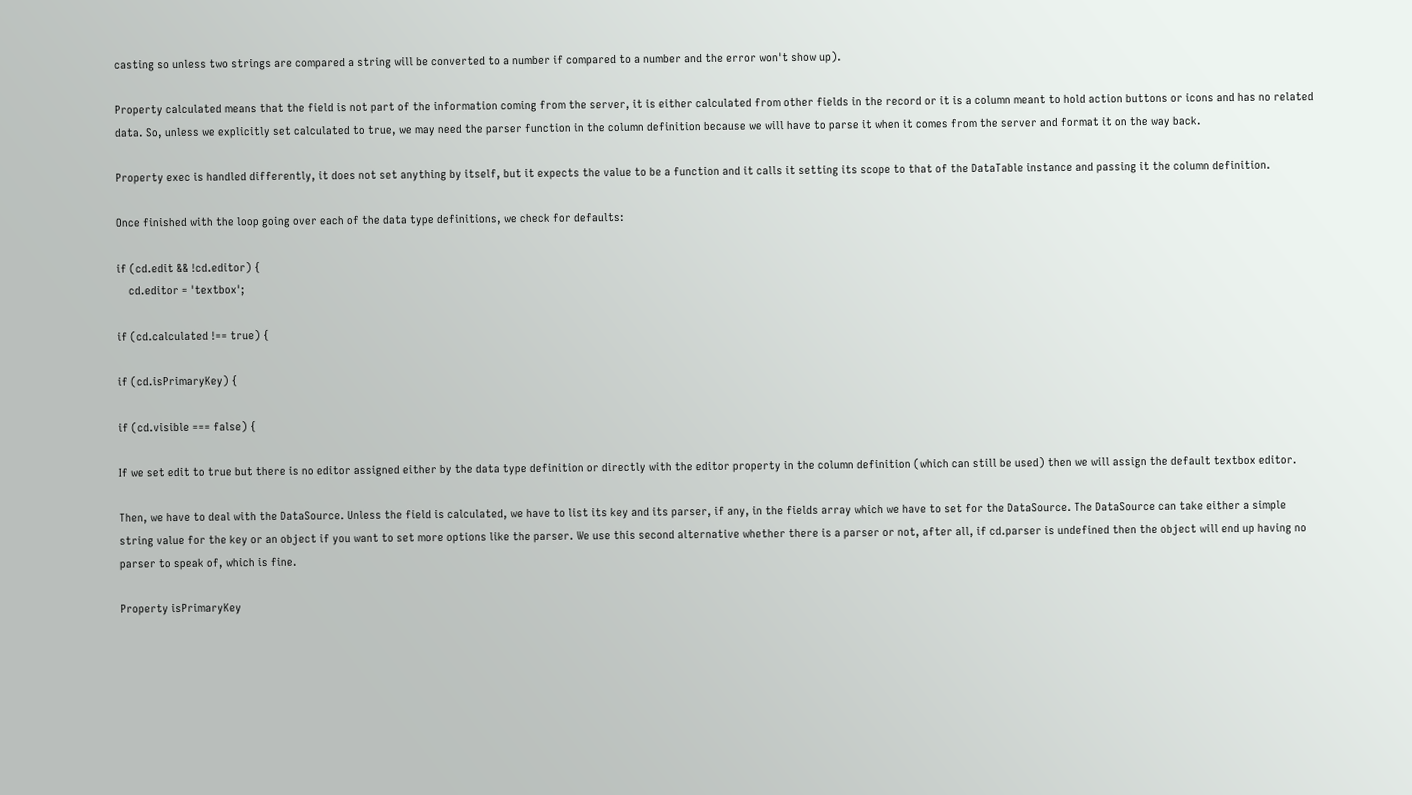casting so unless two strings are compared a string will be converted to a number if compared to a number and the error won't show up).

Property calculated means that the field is not part of the information coming from the server, it is either calculated from other fields in the record or it is a column meant to hold action buttons or icons and has no related data. So, unless we explicitly set calculated to true, we may need the parser function in the column definition because we will have to parse it when it comes from the server and format it on the way back.

Property exec is handled differently, it does not set anything by itself, but it expects the value to be a function and it calls it setting its scope to that of the DataTable instance and passing it the column definition.

Once finished with the loop going over each of the data type definitions, we check for defaults:

if (cd.edit && !cd.editor) {
    cd.editor = 'textbox';

if (cd.calculated !== true) {

if (cd.isPrimaryKey) {

if (cd.visible === false) {

If we set edit to true but there is no editor assigned either by the data type definition or directly with the editor property in the column definition (which can still be used) then we will assign the default textbox editor.

Then, we have to deal with the DataSource. Unless the field is calculated, we have to list its key and its parser, if any, in the fields array which we have to set for the DataSource. The DataSource can take either a simple string value for the key or an object if you want to set more options like the parser. We use this second alternative whether there is a parser or not, after all, if cd.parser is undefined then the object will end up having no parser to speak of, which is fine.

Property isPrimaryKey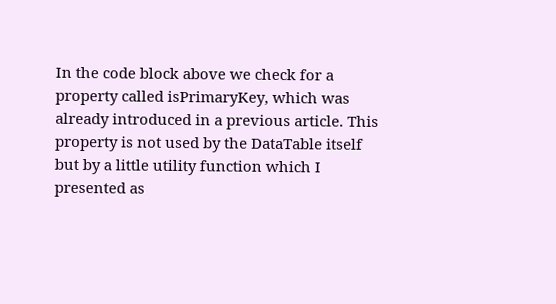In the code block above we check for a property called isPrimaryKey, which was already introduced in a previous article. This property is not used by the DataTable itself but by a little utility function which I presented as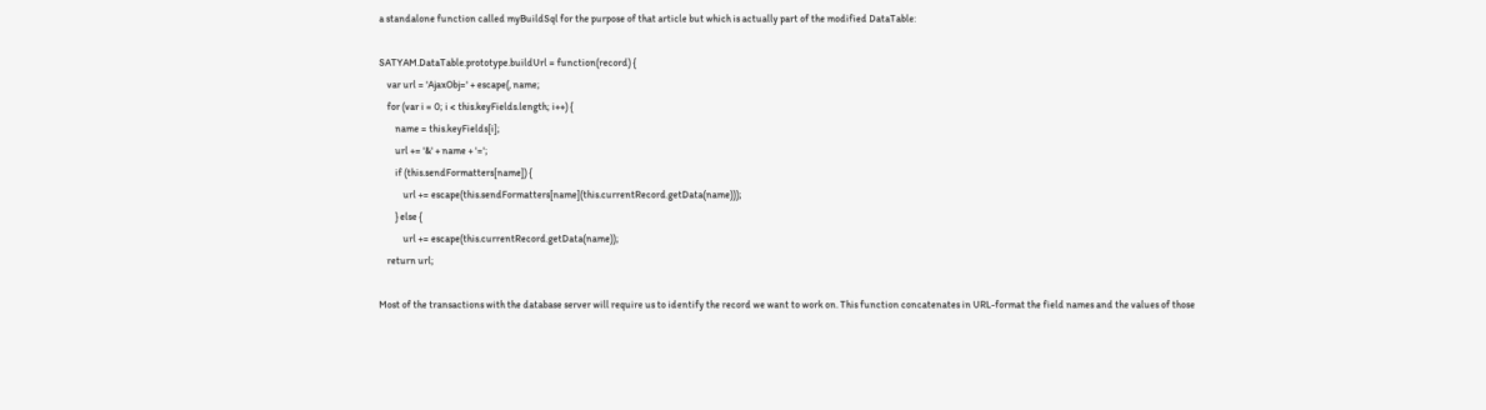a standalone function called myBuildSql for the purpose of that article but which is actually part of the modified DataTable:

SATYAM.DataTable.prototype.buildUrl = function(record) {
    var url = 'AjaxObj=' + escape(, name;
    for (var i = 0; i < this.keyFields.length; i++) {
        name = this.keyFields[i];
        url += '&' + name + '=';
        if (this.sendFormatters[name]) {
            url += escape(this.sendFormatters[name](this.currentRecord.getData(name)));
        } else {
            url += escape(this.currentRecord.getData(name));
    return url;

Most of the transactions with the database server will require us to identify the record we want to work on. This function concatenates in URL-format the field names and the values of those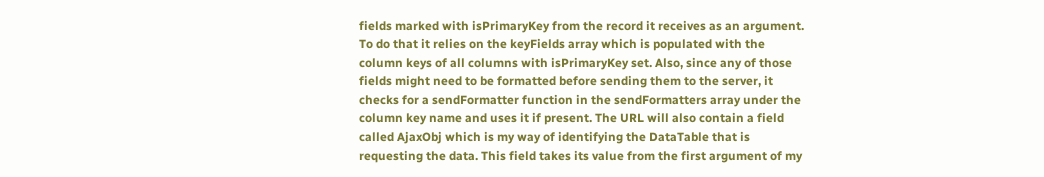fields marked with isPrimaryKey from the record it receives as an argument. To do that it relies on the keyFields array which is populated with the column keys of all columns with isPrimaryKey set. Also, since any of those fields might need to be formatted before sending them to the server, it checks for a sendFormatter function in the sendFormatters array under the column key name and uses it if present. The URL will also contain a field called AjaxObj which is my way of identifying the DataTable that is requesting the data. This field takes its value from the first argument of my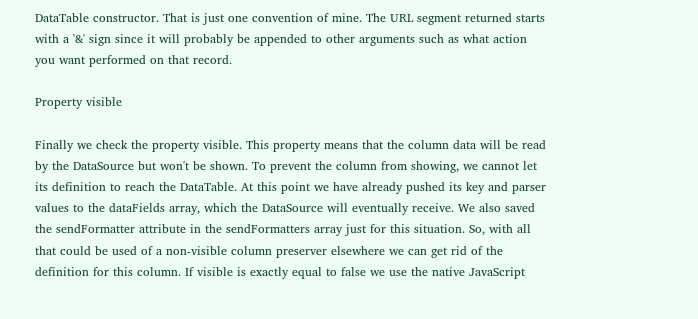DataTable constructor. That is just one convention of mine. The URL segment returned starts with a '&' sign since it will probably be appended to other arguments such as what action you want performed on that record.

Property visible

Finally we check the property visible. This property means that the column data will be read by the DataSource but won't be shown. To prevent the column from showing, we cannot let its definition to reach the DataTable. At this point we have already pushed its key and parser values to the dataFields array, which the DataSource will eventually receive. We also saved the sendFormatter attribute in the sendFormatters array just for this situation. So, with all that could be used of a non-visible column preserver elsewhere we can get rid of the definition for this column. If visible is exactly equal to false we use the native JavaScript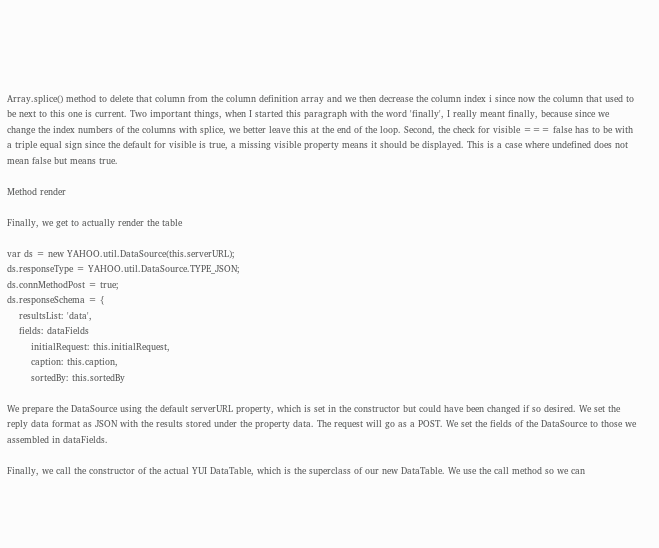Array.splice() method to delete that column from the column definition array and we then decrease the column index i since now the column that used to be next to this one is current. Two important things, when I started this paragraph with the word 'finally', I really meant finally, because since we change the index numbers of the columns with splice, we better leave this at the end of the loop. Second, the check for visible === false has to be with a triple equal sign since the default for visible is true, a missing visible property means it should be displayed. This is a case where undefined does not mean false but means true.

Method render

Finally, we get to actually render the table

var ds = new YAHOO.util.DataSource(this.serverURL);
ds.responseType = YAHOO.util.DataSource.TYPE_JSON;
ds.connMethodPost = true;
ds.responseSchema = {
    resultsList: 'data',
    fields: dataFields
        initialRequest: this.initialRequest,
        caption: this.caption,
        sortedBy: this.sortedBy

We prepare the DataSource using the default serverURL property, which is set in the constructor but could have been changed if so desired. We set the reply data format as JSON with the results stored under the property data. The request will go as a POST. We set the fields of the DataSource to those we assembled in dataFields.

Finally, we call the constructor of the actual YUI DataTable, which is the superclass of our new DataTable. We use the call method so we can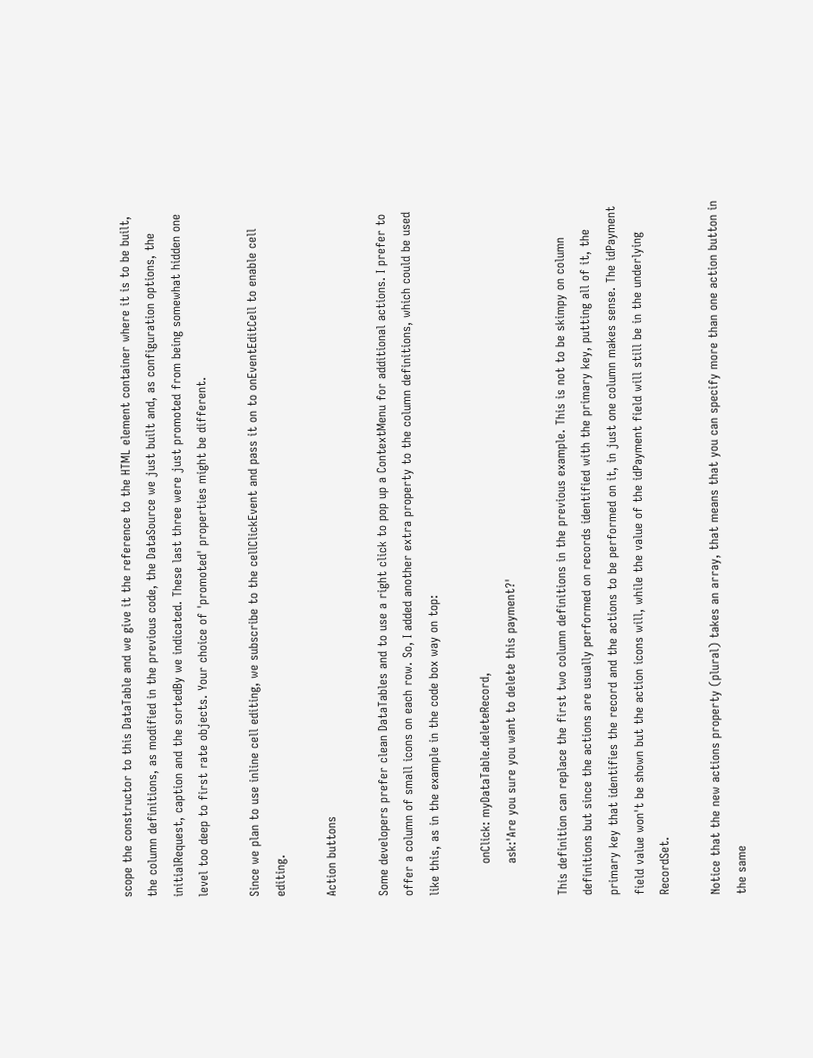scope the constructor to this DataTable and we give it the reference to the HTML element container where it is to be built, the column definitions, as modified in the previous code, the DataSource we just built and, as configuration options, the initialRequest, caption and the sortedBy we indicated. These last three were just promoted from being somewhat hidden one level too deep to first rate objects. Your choice of 'promoted' properties might be different.

Since we plan to use inline cell editing, we subscribe to the cellClickEvent and pass it on to onEventEditCell to enable cell editing.

Action buttons

Some developers prefer clean DataTables and to use a right click to pop up a ContextMenu for additional actions. I prefer to offer a column of small icons on each row. So, I added another extra property to the column definitions, which could be used like this, as in the example in the code box way on top:

        onClick: myDataTable.deleteRecord,
        ask:'Are you sure you want to delete this payment?'

This definition can replace the first two column definitions in the previous example. This is not to be skimpy on column definitions but since the actions are usually performed on records identified with the primary key, putting all of it, the primary key that identifies the record and the actions to be performed on it, in just one column makes sense. The idPayment field value won't be shown but the action icons will, while the value of the idPayment field will still be in the underlying RecordSet.

Notice that the new actions property (plural) takes an array, that means that you can specify more than one action button in the same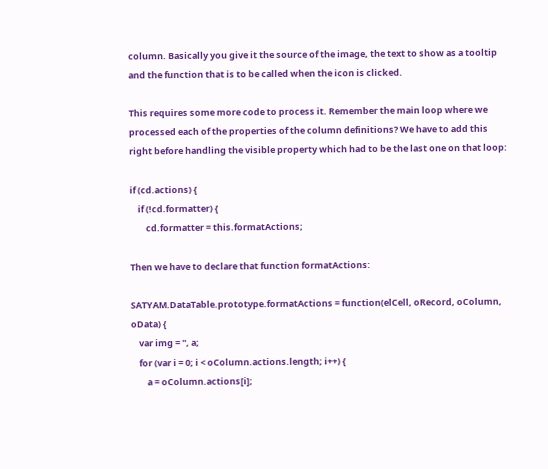column. Basically you give it the source of the image, the text to show as a tooltip and the function that is to be called when the icon is clicked.

This requires some more code to process it. Remember the main loop where we processed each of the properties of the column definitions? We have to add this right before handling the visible property which had to be the last one on that loop:

if (cd.actions) {
    if (!cd.formatter) {
        cd.formatter = this.formatActions;

Then we have to declare that function formatActions:

SATYAM.DataTable.prototype.formatActions = function(elCell, oRecord, oColumn, oData) {
    var img = '', a;
    for (var i = 0; i < oColumn.actions.length; i++) {
        a = oColumn.actions[i];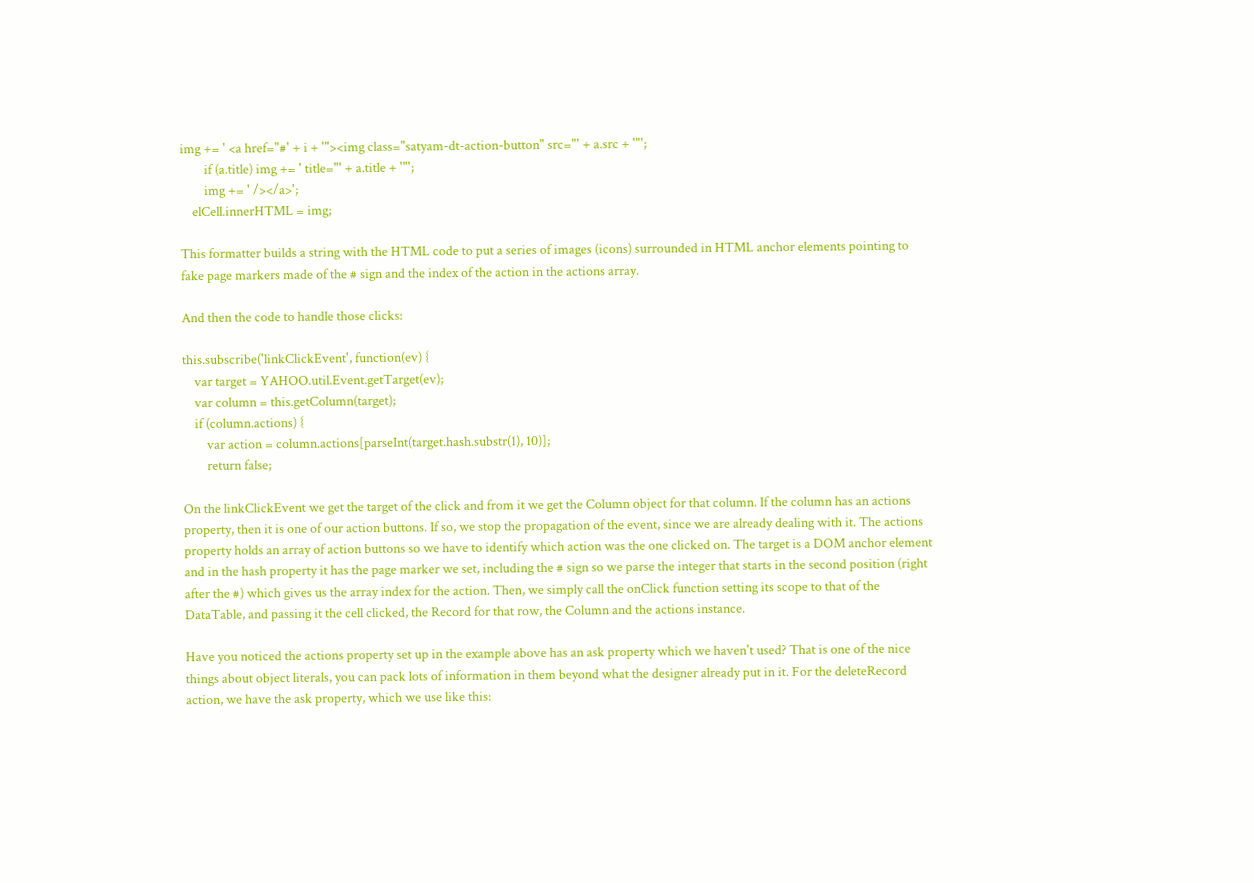img += ' <a href="#' + i + '"><img class="satyam-dt-action-button" src="' + a.src + '"';
        if (a.title) img += ' title="' + a.title + '"';
        img += ' /></a>';
    elCell.innerHTML = img;

This formatter builds a string with the HTML code to put a series of images (icons) surrounded in HTML anchor elements pointing to fake page markers made of the # sign and the index of the action in the actions array.

And then the code to handle those clicks:

this.subscribe('linkClickEvent', function(ev) {
    var target = YAHOO.util.Event.getTarget(ev);
    var column = this.getColumn(target);
    if (column.actions) {
        var action = column.actions[parseInt(target.hash.substr(1), 10)];
        return false;

On the linkClickEvent we get the target of the click and from it we get the Column object for that column. If the column has an actions property, then it is one of our action buttons. If so, we stop the propagation of the event, since we are already dealing with it. The actions property holds an array of action buttons so we have to identify which action was the one clicked on. The target is a DOM anchor element and in the hash property it has the page marker we set, including the # sign so we parse the integer that starts in the second position (right after the #) which gives us the array index for the action. Then, we simply call the onClick function setting its scope to that of the DataTable, and passing it the cell clicked, the Record for that row, the Column and the actions instance.

Have you noticed the actions property set up in the example above has an ask property which we haven't used? That is one of the nice things about object literals, you can pack lots of information in them beyond what the designer already put in it. For the deleteRecord action, we have the ask property, which we use like this: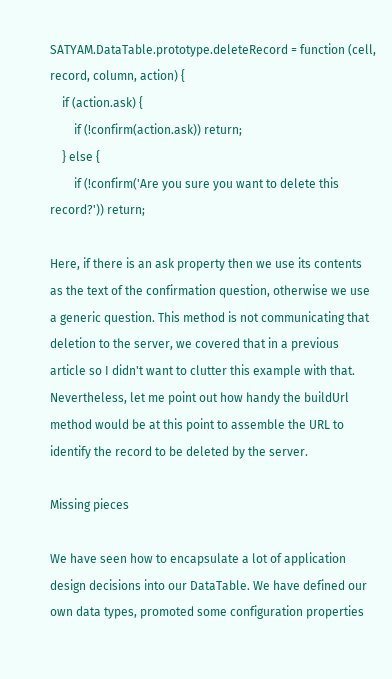SATYAM.DataTable.prototype.deleteRecord = function (cell, record, column, action) {
    if (action.ask) {
        if (!confirm(action.ask)) return;
    } else {
        if (!confirm('Are you sure you want to delete this record?')) return;

Here, if there is an ask property then we use its contents as the text of the confirmation question, otherwise we use a generic question. This method is not communicating that deletion to the server, we covered that in a previous article so I didn't want to clutter this example with that. Nevertheless, let me point out how handy the buildUrl method would be at this point to assemble the URL to identify the record to be deleted by the server.

Missing pieces

We have seen how to encapsulate a lot of application design decisions into our DataTable. We have defined our own data types, promoted some configuration properties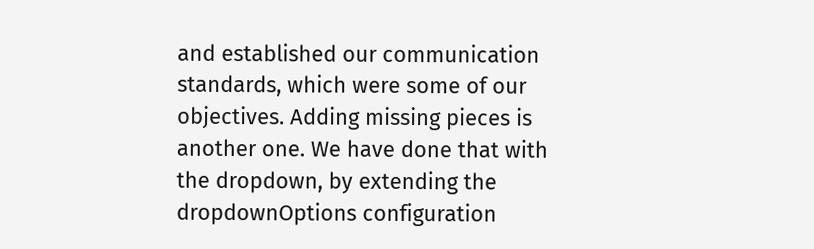and established our communication standards, which were some of our objectives. Adding missing pieces is another one. We have done that with the dropdown, by extending the dropdownOptions configuration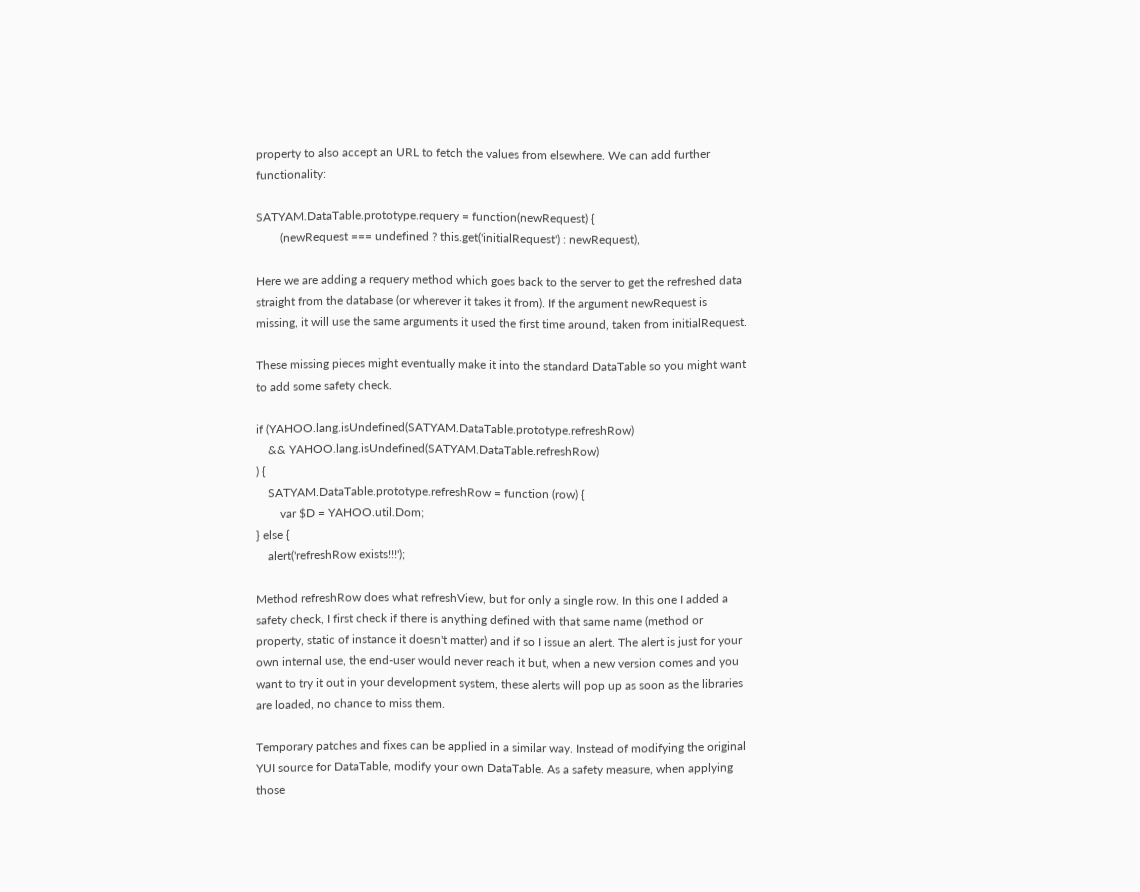property to also accept an URL to fetch the values from elsewhere. We can add further functionality:

SATYAM.DataTable.prototype.requery = function(newRequest) {
        (newRequest === undefined ? this.get('initialRequest') : newRequest),

Here we are adding a requery method which goes back to the server to get the refreshed data straight from the database (or wherever it takes it from). If the argument newRequest is missing, it will use the same arguments it used the first time around, taken from initialRequest.

These missing pieces might eventually make it into the standard DataTable so you might want to add some safety check.

if (YAHOO.lang.isUndefined(SATYAM.DataTable.prototype.refreshRow)
    && YAHOO.lang.isUndefined(SATYAM.DataTable.refreshRow)
) {
    SATYAM.DataTable.prototype.refreshRow = function (row) {
        var $D = YAHOO.util.Dom;
} else {
    alert('refreshRow exists!!!');

Method refreshRow does what refreshView, but for only a single row. In this one I added a safety check, I first check if there is anything defined with that same name (method or property, static of instance it doesn't matter) and if so I issue an alert. The alert is just for your own internal use, the end-user would never reach it but, when a new version comes and you want to try it out in your development system, these alerts will pop up as soon as the libraries are loaded, no chance to miss them.

Temporary patches and fixes can be applied in a similar way. Instead of modifying the original YUI source for DataTable, modify your own DataTable. As a safety measure, when applying those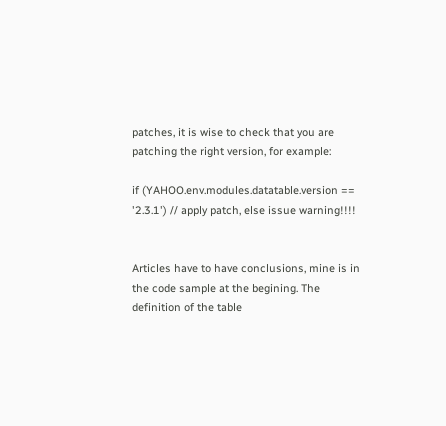patches, it is wise to check that you are patching the right version, for example:

if (YAHOO.env.modules.datatable.version == '2.3.1') // apply patch, else issue warning!!!!


Articles have to have conclusions, mine is in the code sample at the begining. The definition of the table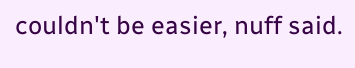couldn't be easier, nuff said.